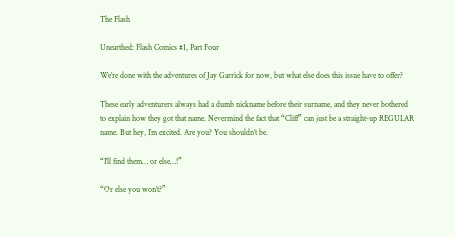The Flash

Unearthed: Flash Comics #1, Part Four

We’re done with the adventures of Jay Garrick for now, but what else does this issue have to offer?

These early adventurers always had a dumb nickname before their surname, and they never bothered to explain how they got that name. Nevermind the fact that “Cliff” can just be a straight-up REGULAR name. But hey, I’m excited. Are you? You shouldn’t be.

“I’ll find them… or else…!”

“Or else you won’t?”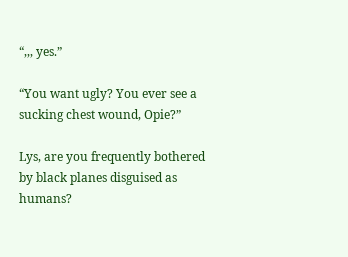“,,, yes.”

“You want ugly? You ever see a sucking chest wound, Opie?”

Lys, are you frequently bothered by black planes disguised as humans?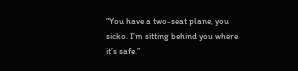“You have a two-seat plane, you sicko. I’m sitting behind you where it’s safe.”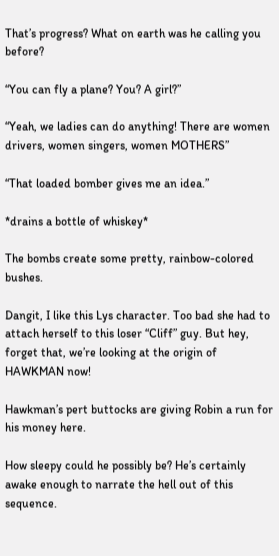That’s progress? What on earth was he calling you before?

“You can fly a plane? You? A girl?”

“Yeah, we ladies can do anything! There are women drivers, women singers, women MOTHERS”

“That loaded bomber gives me an idea.”

*drains a bottle of whiskey*

The bombs create some pretty, rainbow-colored bushes.

Dangit, I like this Lys character. Too bad she had to attach herself to this loser “Cliff” guy. But hey, forget that, we’re looking at the origin of HAWKMAN now!

Hawkman’s pert buttocks are giving Robin a run for his money here.

How sleepy could he possibly be? He’s certainly awake enough to narrate the hell out of this sequence.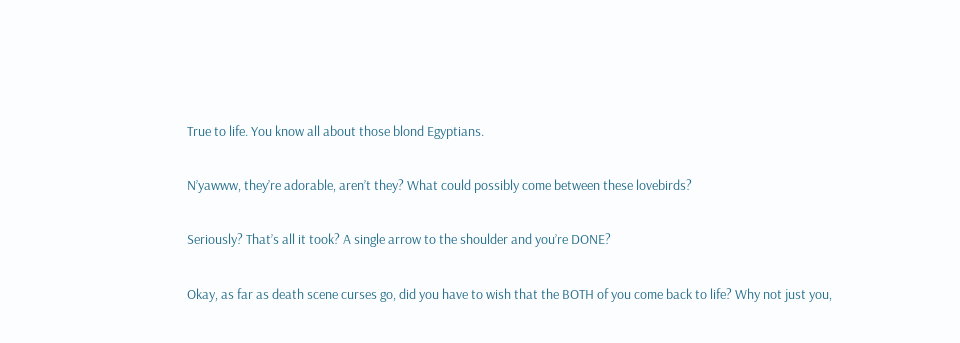True to life. You know all about those blond Egyptians.

N’yawww, they’re adorable, aren’t they? What could possibly come between these lovebirds?

Seriously? That’s all it took? A single arrow to the shoulder and you’re DONE?

Okay, as far as death scene curses go, did you have to wish that the BOTH of you come back to life? Why not just you,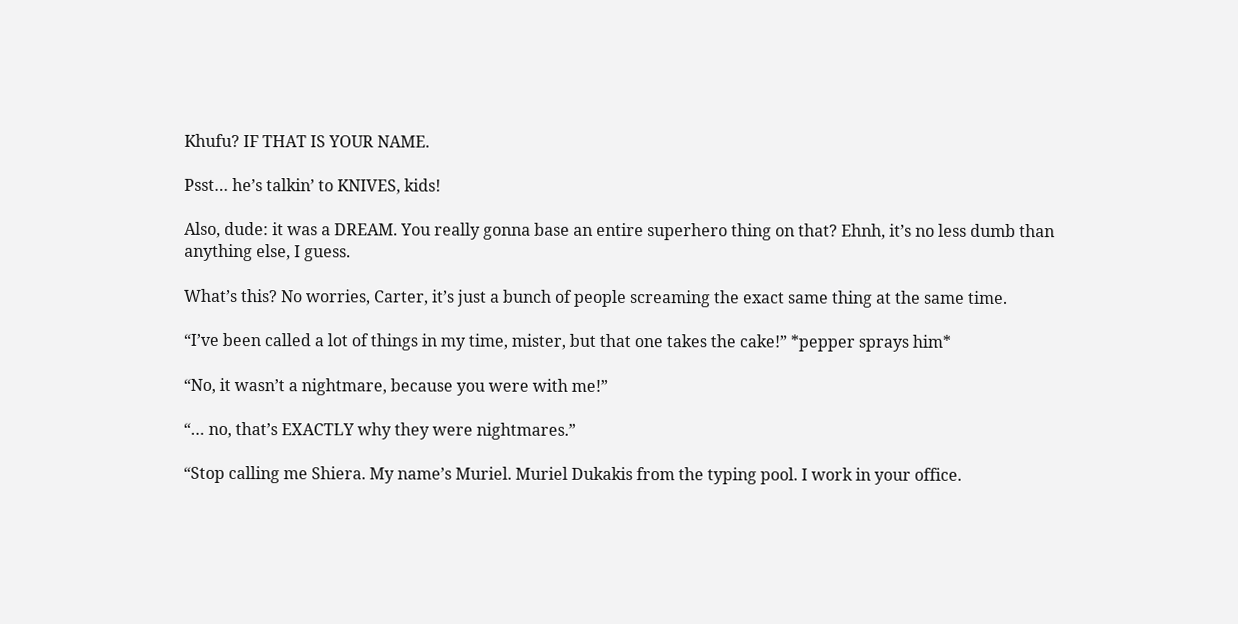Khufu? IF THAT IS YOUR NAME.

Psst… he’s talkin’ to KNIVES, kids!

Also, dude: it was a DREAM. You really gonna base an entire superhero thing on that? Ehnh, it’s no less dumb than anything else, I guess.

What’s this? No worries, Carter, it’s just a bunch of people screaming the exact same thing at the same time.

“I’ve been called a lot of things in my time, mister, but that one takes the cake!” *pepper sprays him*

“No, it wasn’t a nightmare, because you were with me!”

“… no, that’s EXACTLY why they were nightmares.”

“Stop calling me Shiera. My name’s Muriel. Muriel Dukakis from the typing pool. I work in your office.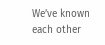We’ve known each other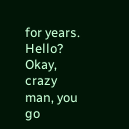for years. Hello? Okay, crazy man, you go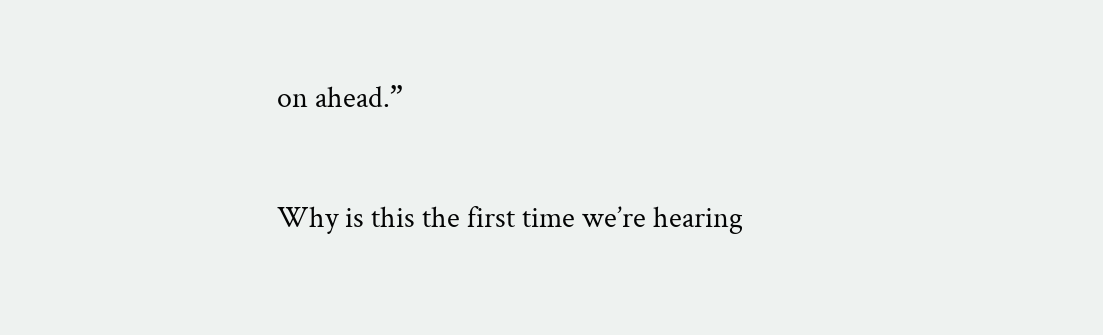on ahead.”

Why is this the first time we’re hearing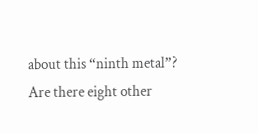about this “ninth metal”? Are there eight other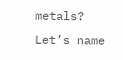metals? Let’s name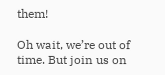them!

Oh wait, we’re out of time. But join us on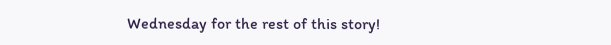Wednesday for the rest of this story!